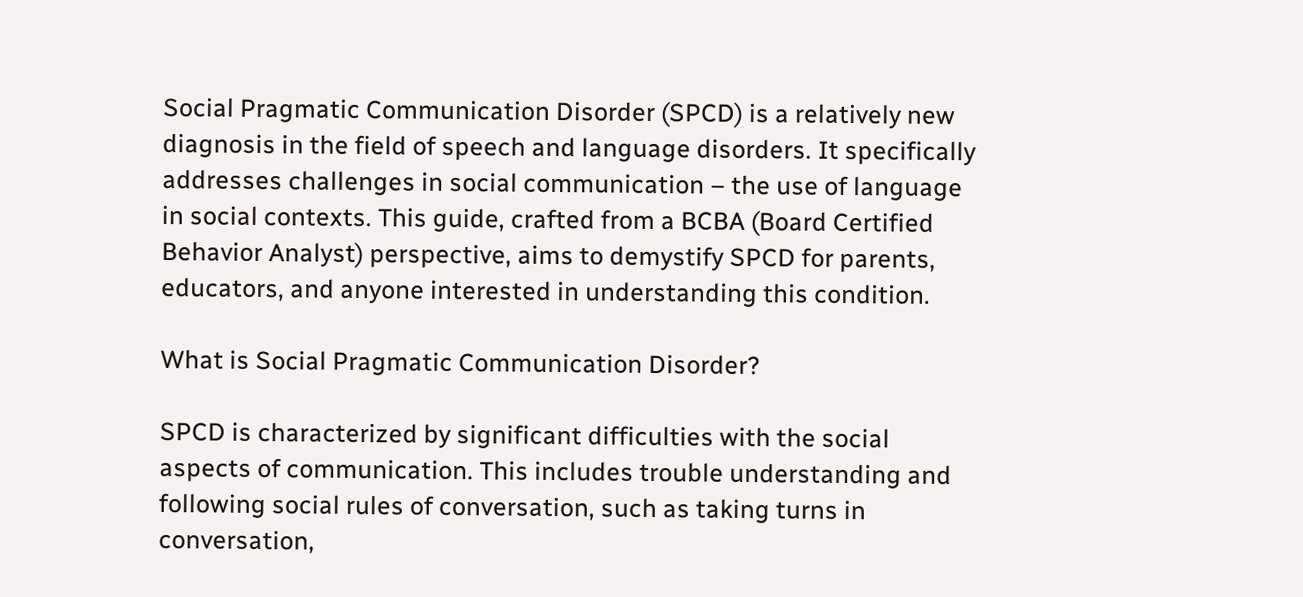Social Pragmatic Communication Disorder (SPCD) is a relatively new diagnosis in the field of speech and language disorders. It specifically addresses challenges in social communication – the use of language in social contexts. This guide, crafted from a BCBA (Board Certified Behavior Analyst) perspective, aims to demystify SPCD for parents, educators, and anyone interested in understanding this condition.

What is Social Pragmatic Communication Disorder?

SPCD is characterized by significant difficulties with the social aspects of communication. This includes trouble understanding and following social rules of conversation, such as taking turns in conversation,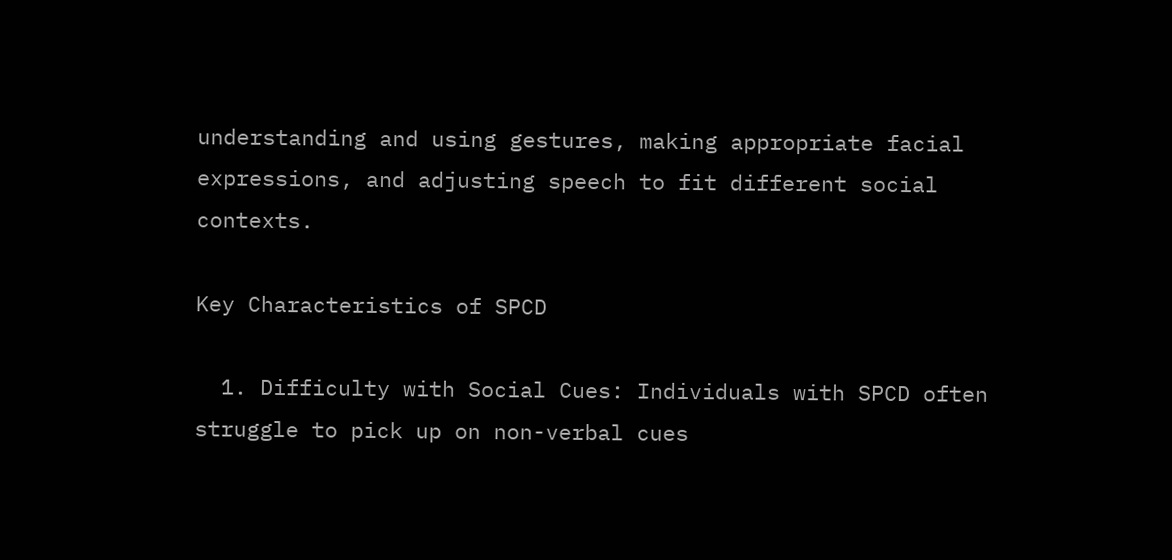understanding and using gestures, making appropriate facial expressions, and adjusting speech to fit different social contexts.

Key Characteristics of SPCD

  1. Difficulty with Social Cues: Individuals with SPCD often struggle to pick up on non-verbal cues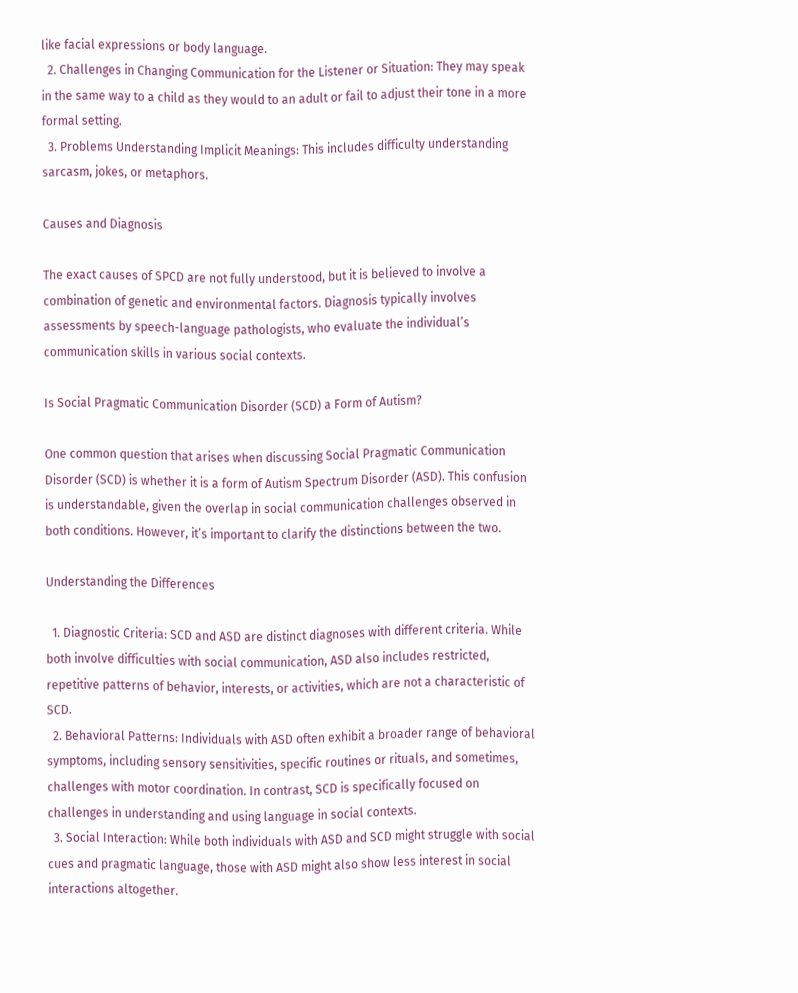like facial expressions or body language.
  2. Challenges in Changing Communication for the Listener or Situation: They may speak in the same way to a child as they would to an adult or fail to adjust their tone in a more formal setting.
  3. Problems Understanding Implicit Meanings: This includes difficulty understanding sarcasm, jokes, or metaphors.

Causes and Diagnosis

The exact causes of SPCD are not fully understood, but it is believed to involve a combination of genetic and environmental factors. Diagnosis typically involves assessments by speech-language pathologists, who evaluate the individual’s communication skills in various social contexts.

Is Social Pragmatic Communication Disorder (SCD) a Form of Autism?

One common question that arises when discussing Social Pragmatic Communication Disorder (SCD) is whether it is a form of Autism Spectrum Disorder (ASD). This confusion is understandable, given the overlap in social communication challenges observed in both conditions. However, it’s important to clarify the distinctions between the two.

Understanding the Differences

  1. Diagnostic Criteria: SCD and ASD are distinct diagnoses with different criteria. While both involve difficulties with social communication, ASD also includes restricted, repetitive patterns of behavior, interests, or activities, which are not a characteristic of SCD.
  2. Behavioral Patterns: Individuals with ASD often exhibit a broader range of behavioral symptoms, including sensory sensitivities, specific routines or rituals, and sometimes, challenges with motor coordination. In contrast, SCD is specifically focused on challenges in understanding and using language in social contexts.
  3. Social Interaction: While both individuals with ASD and SCD might struggle with social cues and pragmatic language, those with ASD might also show less interest in social interactions altogether.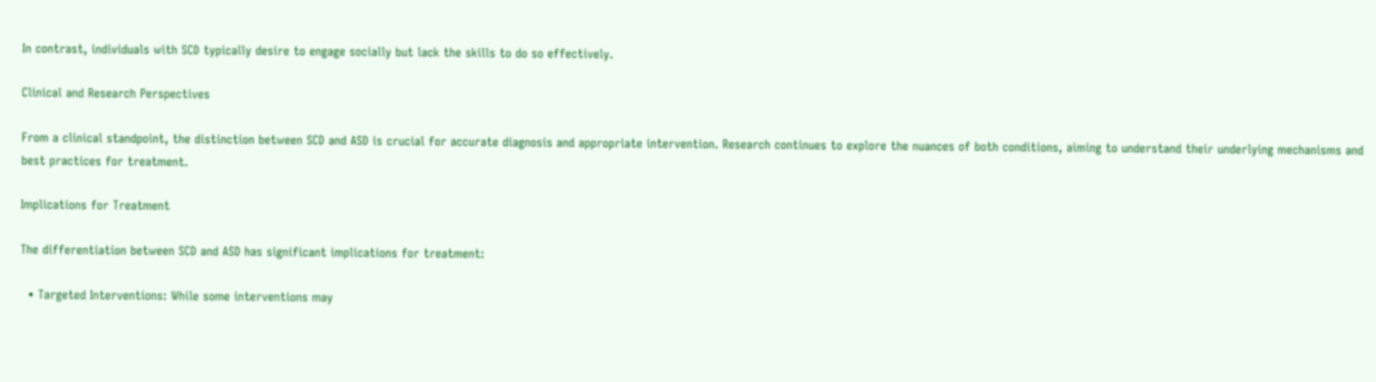In contrast, individuals with SCD typically desire to engage socially but lack the skills to do so effectively.

Clinical and Research Perspectives

From a clinical standpoint, the distinction between SCD and ASD is crucial for accurate diagnosis and appropriate intervention. Research continues to explore the nuances of both conditions, aiming to understand their underlying mechanisms and best practices for treatment.

Implications for Treatment

The differentiation between SCD and ASD has significant implications for treatment:

  • Targeted Interventions: While some interventions may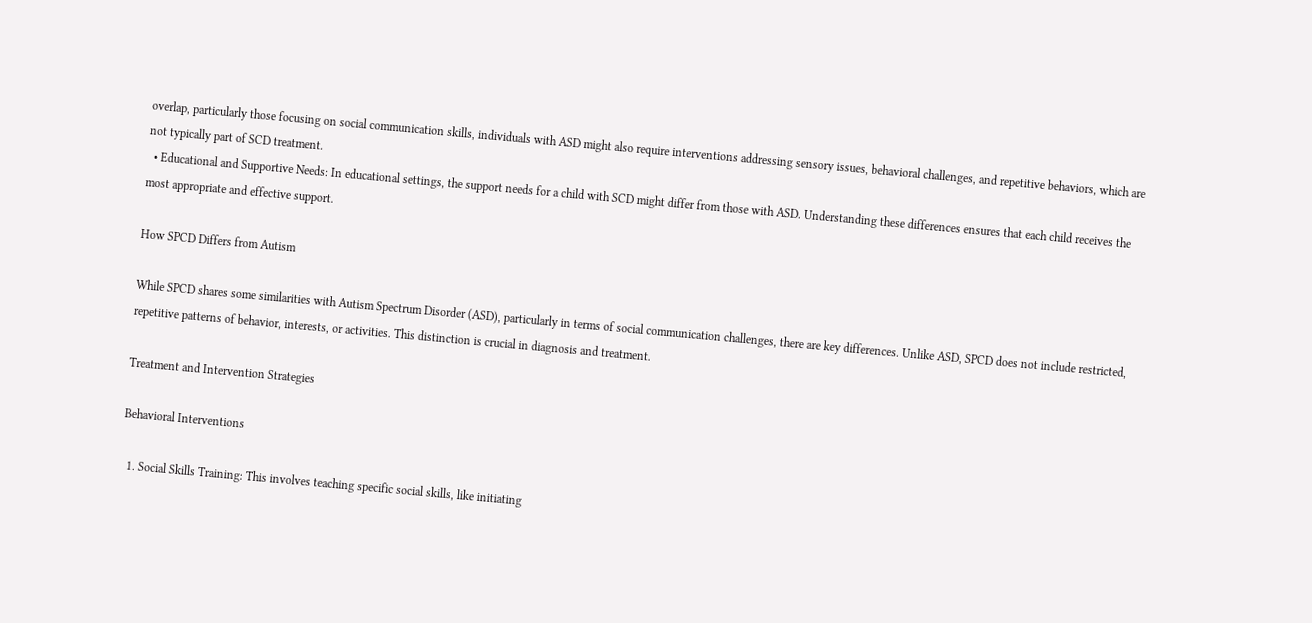overlap, particularly those focusing on social communication skills, individuals with ASD might also require interventions addressing sensory issues, behavioral challenges, and repetitive behaviors, which are not typically part of SCD treatment.
  • Educational and Supportive Needs: In educational settings, the support needs for a child with SCD might differ from those with ASD. Understanding these differences ensures that each child receives the most appropriate and effective support.

How SPCD Differs from Autism

While SPCD shares some similarities with Autism Spectrum Disorder (ASD), particularly in terms of social communication challenges, there are key differences. Unlike ASD, SPCD does not include restricted, repetitive patterns of behavior, interests, or activities. This distinction is crucial in diagnosis and treatment.

Treatment and Intervention Strategies

Behavioral Interventions

  1. Social Skills Training: This involves teaching specific social skills, like initiating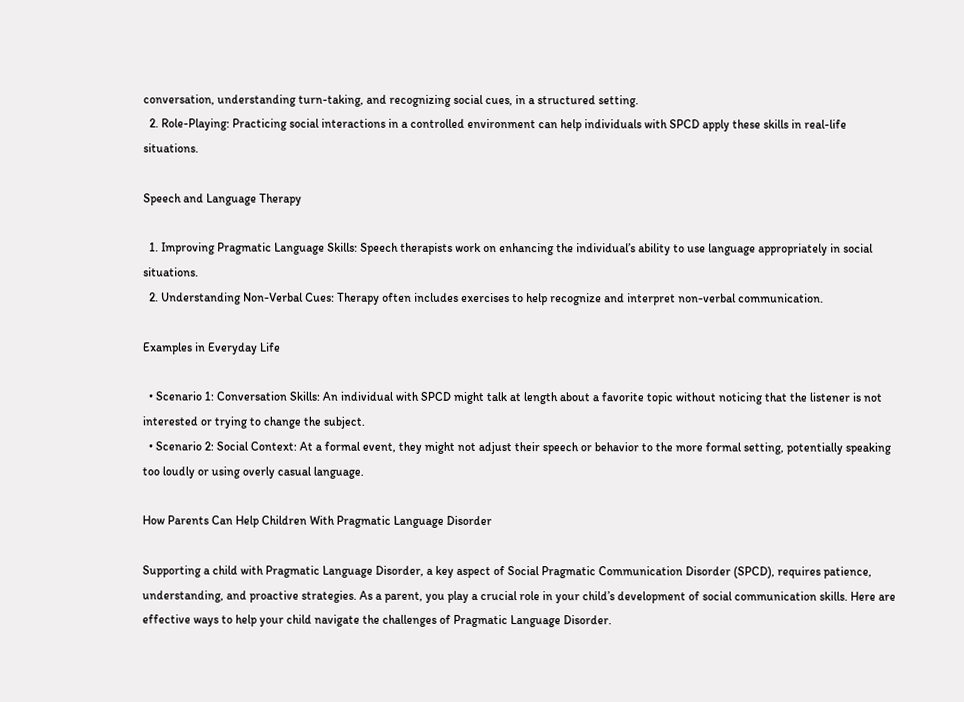conversation, understanding turn-taking, and recognizing social cues, in a structured setting.
  2. Role-Playing: Practicing social interactions in a controlled environment can help individuals with SPCD apply these skills in real-life situations.

Speech and Language Therapy

  1. Improving Pragmatic Language Skills: Speech therapists work on enhancing the individual’s ability to use language appropriately in social situations.
  2. Understanding Non-Verbal Cues: Therapy often includes exercises to help recognize and interpret non-verbal communication.

Examples in Everyday Life

  • Scenario 1: Conversation Skills: An individual with SPCD might talk at length about a favorite topic without noticing that the listener is not interested or trying to change the subject.
  • Scenario 2: Social Context: At a formal event, they might not adjust their speech or behavior to the more formal setting, potentially speaking too loudly or using overly casual language.

How Parents Can Help Children With Pragmatic Language Disorder

Supporting a child with Pragmatic Language Disorder, a key aspect of Social Pragmatic Communication Disorder (SPCD), requires patience, understanding, and proactive strategies. As a parent, you play a crucial role in your child’s development of social communication skills. Here are effective ways to help your child navigate the challenges of Pragmatic Language Disorder.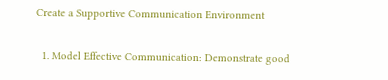Create a Supportive Communication Environment

  1. Model Effective Communication: Demonstrate good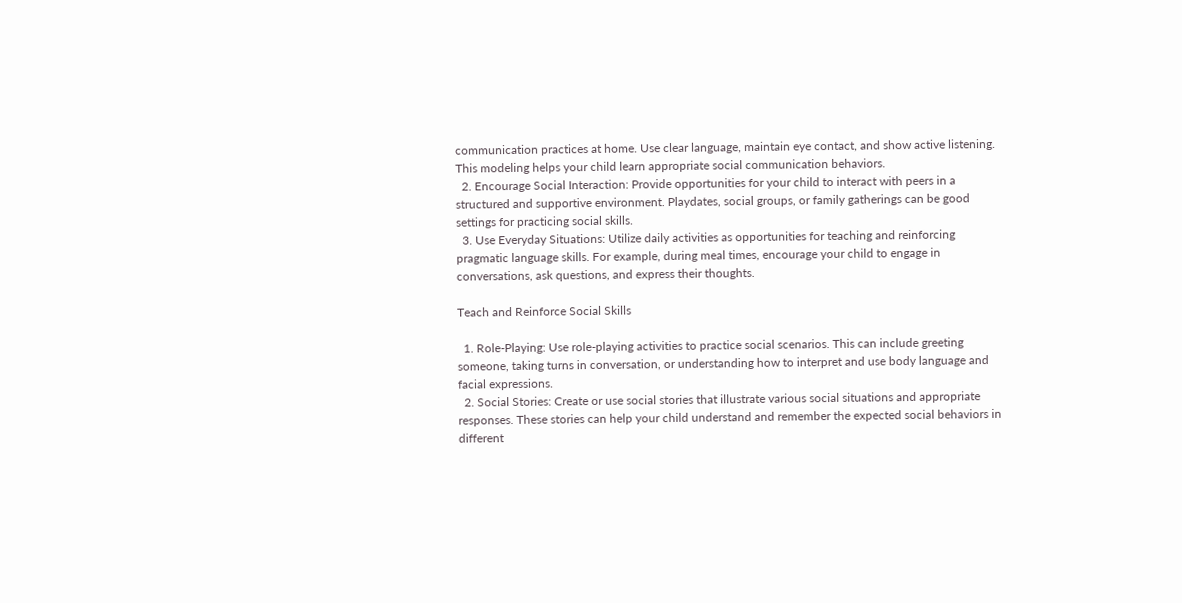communication practices at home. Use clear language, maintain eye contact, and show active listening. This modeling helps your child learn appropriate social communication behaviors.
  2. Encourage Social Interaction: Provide opportunities for your child to interact with peers in a structured and supportive environment. Playdates, social groups, or family gatherings can be good settings for practicing social skills.
  3. Use Everyday Situations: Utilize daily activities as opportunities for teaching and reinforcing pragmatic language skills. For example, during meal times, encourage your child to engage in conversations, ask questions, and express their thoughts.

Teach and Reinforce Social Skills

  1. Role-Playing: Use role-playing activities to practice social scenarios. This can include greeting someone, taking turns in conversation, or understanding how to interpret and use body language and facial expressions.
  2. Social Stories: Create or use social stories that illustrate various social situations and appropriate responses. These stories can help your child understand and remember the expected social behaviors in different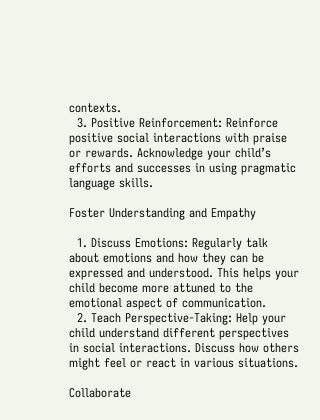contexts.
  3. Positive Reinforcement: Reinforce positive social interactions with praise or rewards. Acknowledge your child’s efforts and successes in using pragmatic language skills.

Foster Understanding and Empathy

  1. Discuss Emotions: Regularly talk about emotions and how they can be expressed and understood. This helps your child become more attuned to the emotional aspect of communication.
  2. Teach Perspective-Taking: Help your child understand different perspectives in social interactions. Discuss how others might feel or react in various situations.

Collaborate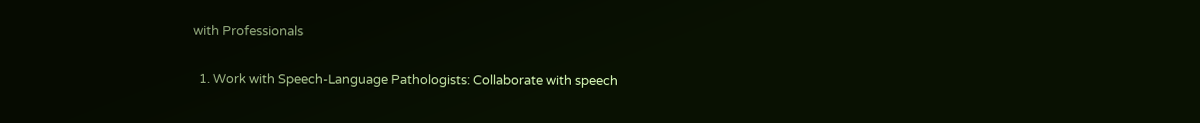with Professionals

  1. Work with Speech-Language Pathologists: Collaborate with speech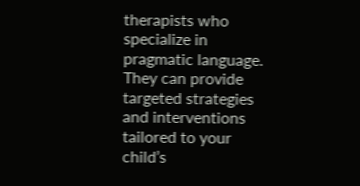therapists who specialize in pragmatic language. They can provide targeted strategies and interventions tailored to your child’s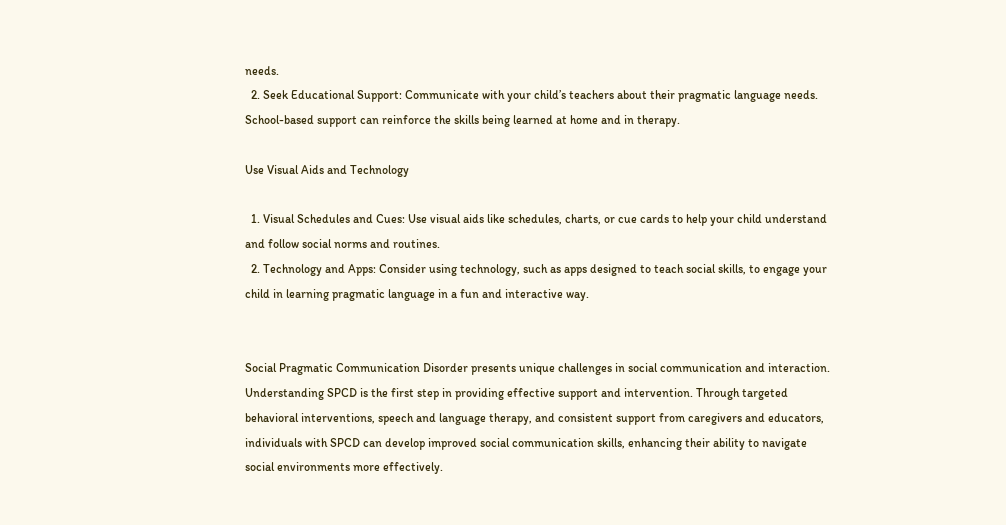needs.
  2. Seek Educational Support: Communicate with your child’s teachers about their pragmatic language needs. School-based support can reinforce the skills being learned at home and in therapy.

Use Visual Aids and Technology

  1. Visual Schedules and Cues: Use visual aids like schedules, charts, or cue cards to help your child understand and follow social norms and routines.
  2. Technology and Apps: Consider using technology, such as apps designed to teach social skills, to engage your child in learning pragmatic language in a fun and interactive way.


Social Pragmatic Communication Disorder presents unique challenges in social communication and interaction. Understanding SPCD is the first step in providing effective support and intervention. Through targeted behavioral interventions, speech and language therapy, and consistent support from caregivers and educators, individuals with SPCD can develop improved social communication skills, enhancing their ability to navigate social environments more effectively.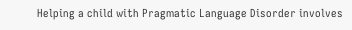Helping a child with Pragmatic Language Disorder involves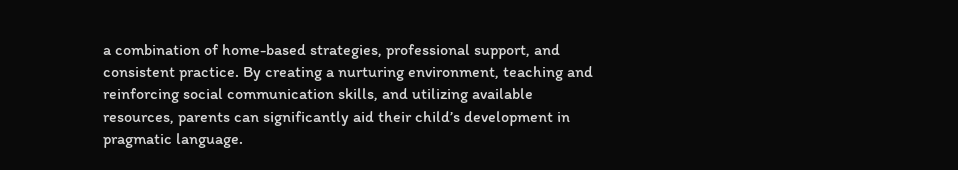a combination of home-based strategies, professional support, and consistent practice. By creating a nurturing environment, teaching and reinforcing social communication skills, and utilizing available resources, parents can significantly aid their child’s development in pragmatic language.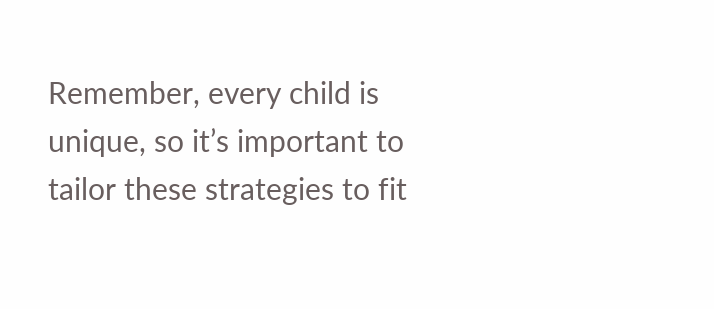Remember, every child is unique, so it’s important to tailor these strategies to fit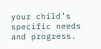your child’s specific needs and progress.